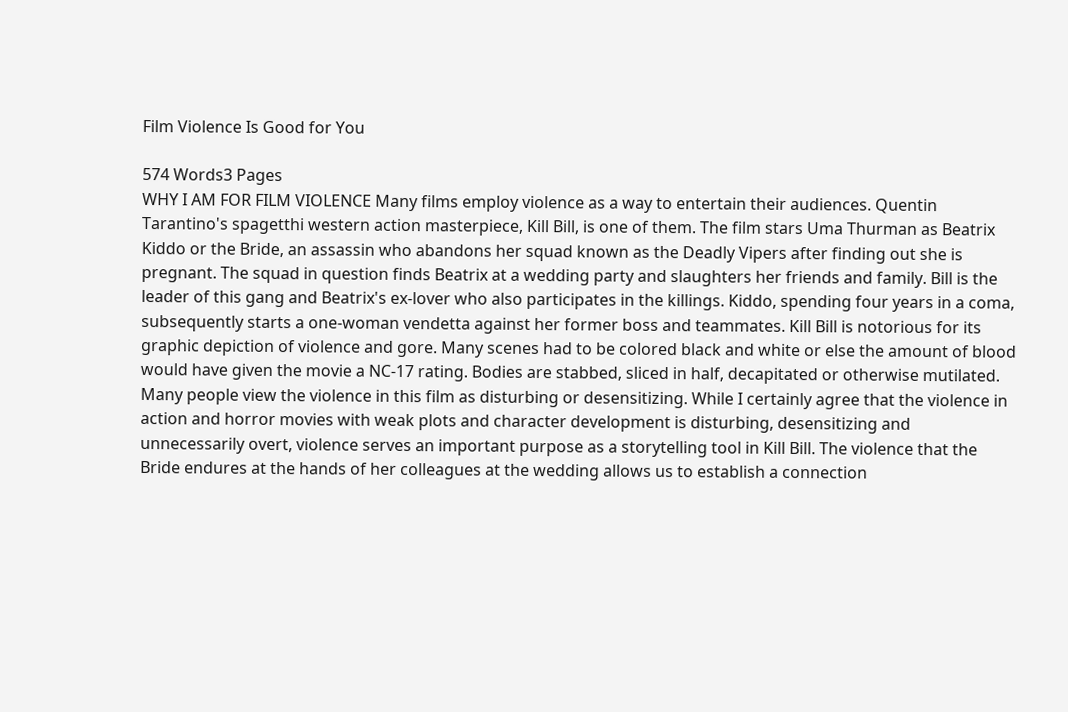Film Violence Is Good for You

574 Words3 Pages
WHY I AM FOR FILM VIOLENCE Many films employ violence as a way to entertain their audiences. Quentin Tarantino's spagetthi western action masterpiece, Kill Bill, is one of them. The film stars Uma Thurman as Beatrix Kiddo or the Bride, an assassin who abandons her squad known as the Deadly Vipers after finding out she is pregnant. The squad in question finds Beatrix at a wedding party and slaughters her friends and family. Bill is the leader of this gang and Beatrix's ex-lover who also participates in the killings. Kiddo, spending four years in a coma, subsequently starts a one-woman vendetta against her former boss and teammates. Kill Bill is notorious for its graphic depiction of violence and gore. Many scenes had to be colored black and white or else the amount of blood would have given the movie a NC-17 rating. Bodies are stabbed, sliced in half, decapitated or otherwise mutilated. Many people view the violence in this film as disturbing or desensitizing. While I certainly agree that the violence in action and horror movies with weak plots and character development is disturbing, desensitizing and unnecessarily overt, violence serves an important purpose as a storytelling tool in Kill Bill. The violence that the Bride endures at the hands of her colleagues at the wedding allows us to establish a connection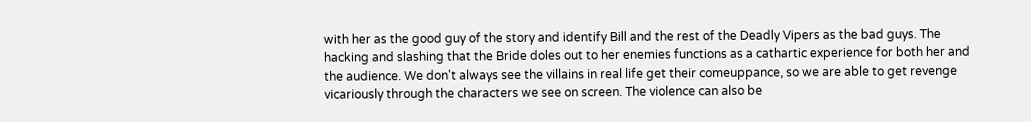with her as the good guy of the story and identify Bill and the rest of the Deadly Vipers as the bad guys. The hacking and slashing that the Bride doles out to her enemies functions as a cathartic experience for both her and the audience. We don't always see the villains in real life get their comeuppance, so we are able to get revenge vicariously through the characters we see on screen. The violence can also be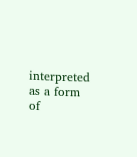interpreted as a form of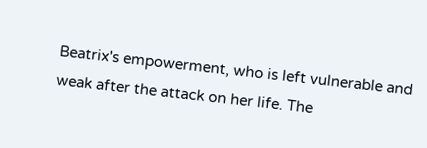Beatrix's empowerment, who is left vulnerable and weak after the attack on her life. The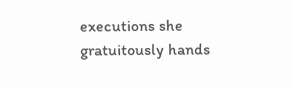executions she gratuitously hands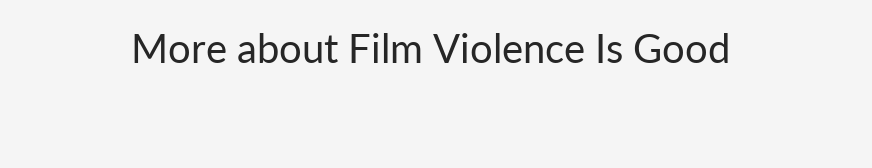More about Film Violence Is Good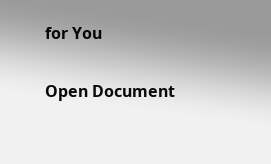for You

Open Document